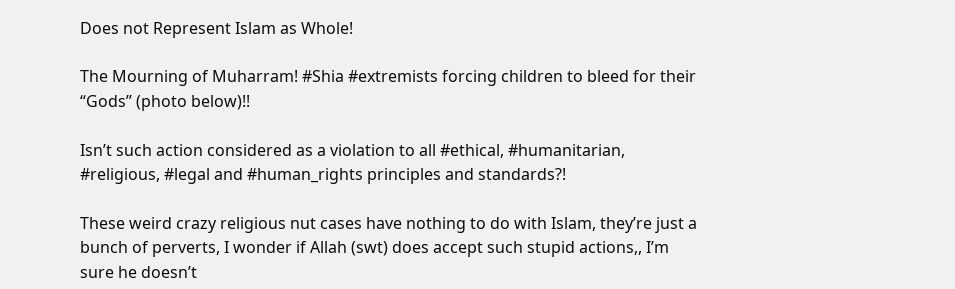Does not Represent Islam as Whole!

The Mourning of Muharram! #Shia #extremists forcing children to bleed for their “Gods” (photo below)!!

Isn’t such action considered as a violation to all #ethical, #humanitarian, #religious, #legal and #human_rights principles and standards?!

These weird crazy religious nut cases have nothing to do with Islam, they’re just a bunch of perverts, I wonder if Allah (swt) does accept such stupid actions,, I’m sure he doesn’t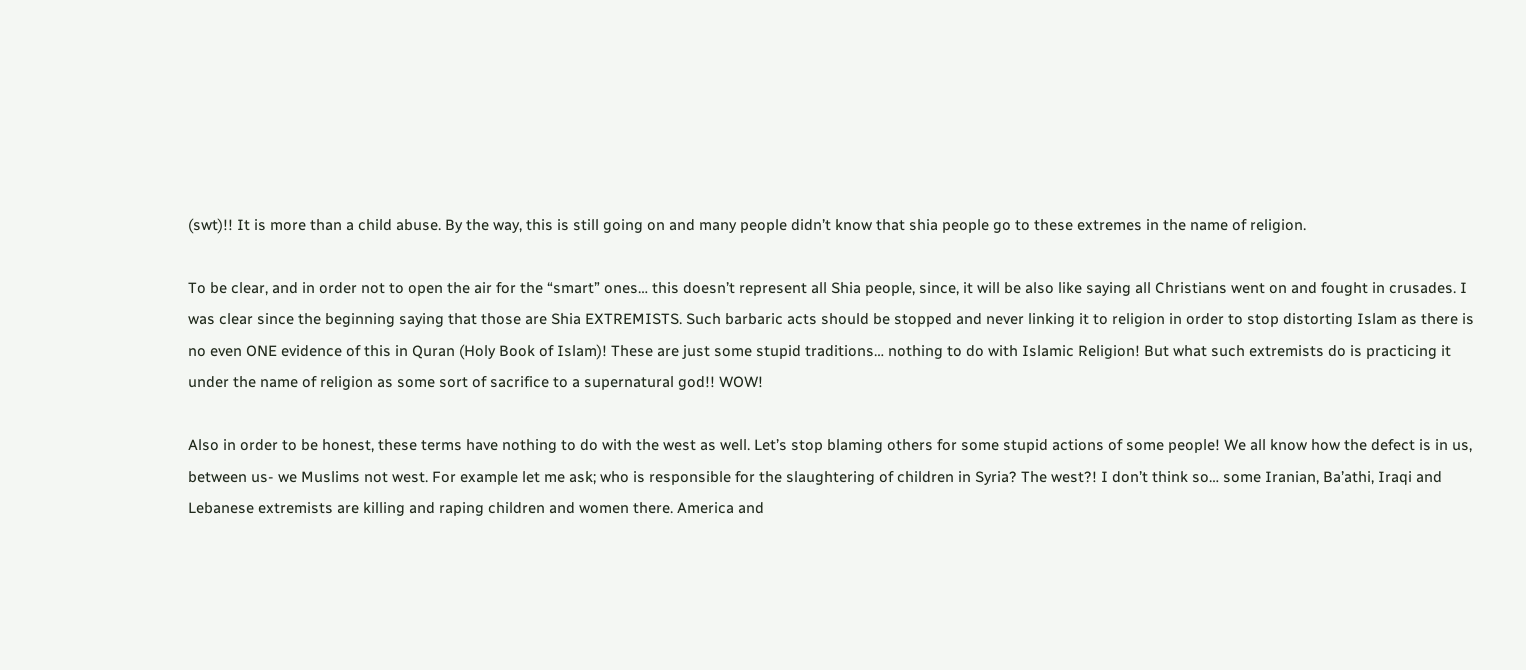(swt)!! It is more than a child abuse. By the way, this is still going on and many people didn’t know that shia people go to these extremes in the name of religion.

To be clear, and in order not to open the air for the “smart” ones… this doesn’t represent all Shia people, since, it will be also like saying all Christians went on and fought in crusades. I was clear since the beginning saying that those are Shia EXTREMISTS. Such barbaric acts should be stopped and never linking it to religion in order to stop distorting Islam as there is no even ONE evidence of this in Quran (Holy Book of Islam)! These are just some stupid traditions… nothing to do with Islamic Religion! But what such extremists do is practicing it under the name of religion as some sort of sacrifice to a supernatural god!! WOW!

Also in order to be honest, these terms have nothing to do with the west as well. Let’s stop blaming others for some stupid actions of some people! We all know how the defect is in us, between us- we Muslims not west. For example let me ask; who is responsible for the slaughtering of children in Syria? The west?! I don’t think so… some Iranian, Ba’athi, Iraqi and Lebanese extremists are killing and raping children and women there. America and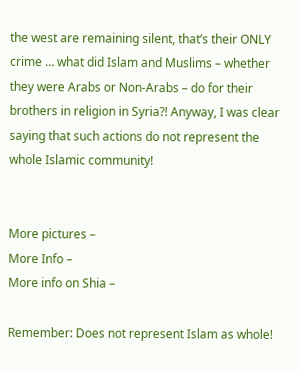the west are remaining silent, that’s their ONLY crime … what did Islam and Muslims – whether they were Arabs or Non-Arabs – do for their brothers in religion in Syria?! Anyway, I was clear saying that such actions do not represent the whole Islamic community!


More pictures –
More Info –
More info on Shia –

Remember: Does not represent Islam as whole!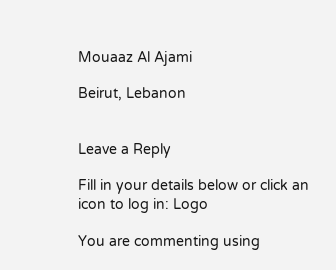Mouaaz Al Ajami

Beirut, Lebanon


Leave a Reply

Fill in your details below or click an icon to log in: Logo

You are commenting using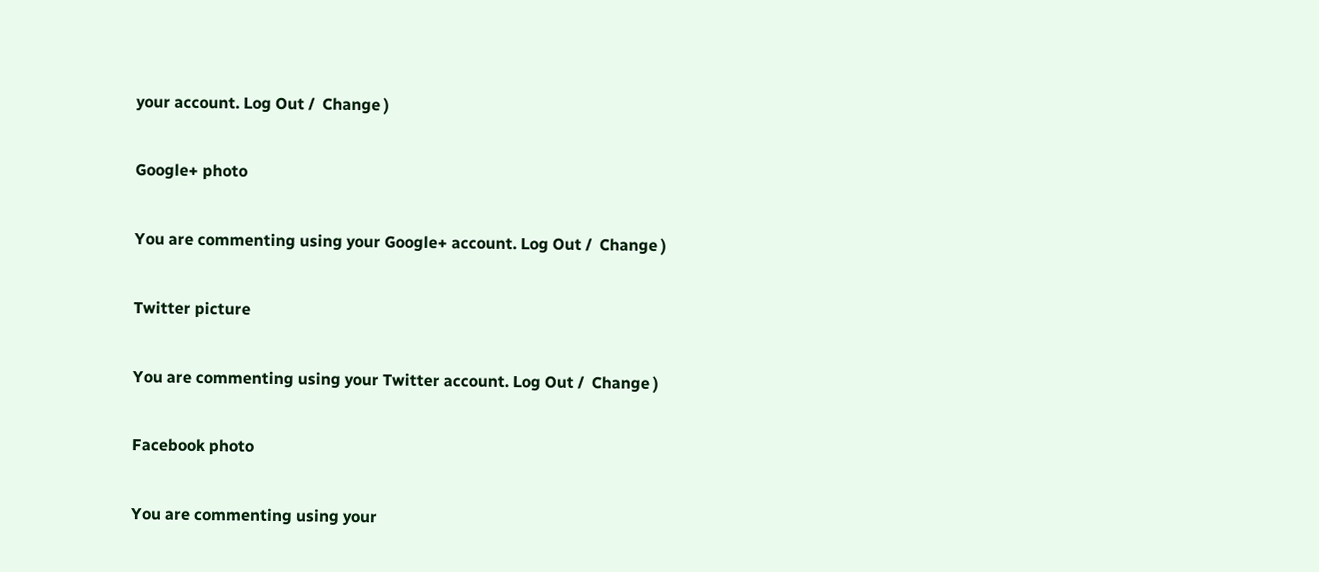your account. Log Out /  Change )

Google+ photo

You are commenting using your Google+ account. Log Out /  Change )

Twitter picture

You are commenting using your Twitter account. Log Out /  Change )

Facebook photo

You are commenting using your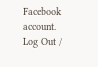Facebook account. Log Out /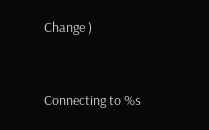Change )


Connecting to %s